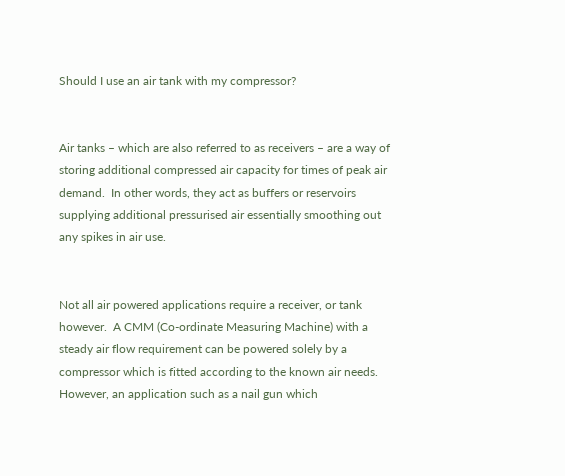Should I use an air tank with my compressor?


Air tanks – which are also referred to as receivers – are a way of storing additional compressed air capacity for times of peak air demand.  In other words, they act as buffers or reservoirs supplying additional pressurised air essentially smoothing out any spikes in air use.


Not all air powered applications require a receiver, or tank however.  A CMM (Co-ordinate Measuring Machine) with a steady air flow requirement can be powered solely by a compressor which is fitted according to the known air needs.  However, an application such as a nail gun which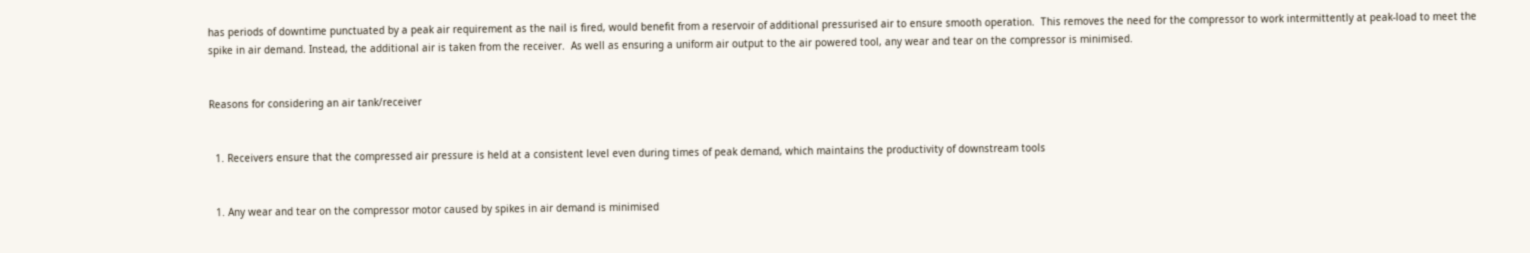has periods of downtime punctuated by a peak air requirement as the nail is fired, would benefit from a reservoir of additional pressurised air to ensure smooth operation.  This removes the need for the compressor to work intermittently at peak-load to meet the spike in air demand. Instead, the additional air is taken from the receiver.  As well as ensuring a uniform air output to the air powered tool, any wear and tear on the compressor is minimised.


Reasons for considering an air tank/receiver


  1. Receivers ensure that the compressed air pressure is held at a consistent level even during times of peak demand, which maintains the productivity of downstream tools


  1. Any wear and tear on the compressor motor caused by spikes in air demand is minimised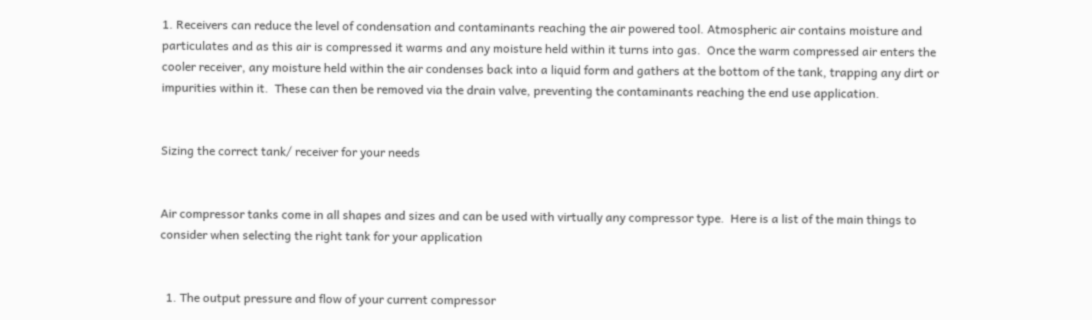1. Receivers can reduce the level of condensation and contaminants reaching the air powered tool. Atmospheric air contains moisture and particulates and as this air is compressed it warms and any moisture held within it turns into gas.  Once the warm compressed air enters the cooler receiver, any moisture held within the air condenses back into a liquid form and gathers at the bottom of the tank, trapping any dirt or impurities within it.  These can then be removed via the drain valve, preventing the contaminants reaching the end use application.


Sizing the correct tank/ receiver for your needs


Air compressor tanks come in all shapes and sizes and can be used with virtually any compressor type.  Here is a list of the main things to consider when selecting the right tank for your application


  1. The output pressure and flow of your current compressor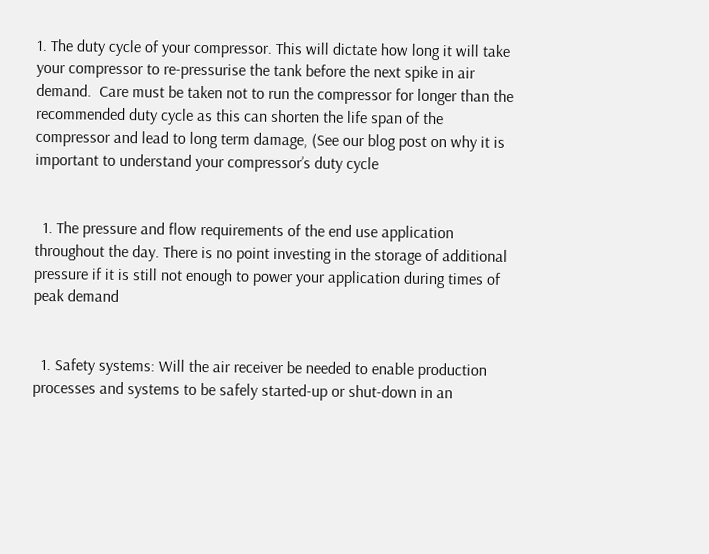1. The duty cycle of your compressor. This will dictate how long it will take your compressor to re-pressurise the tank before the next spike in air demand.  Care must be taken not to run the compressor for longer than the recommended duty cycle as this can shorten the life span of the compressor and lead to long term damage, (See our blog post on why it is important to understand your compressor’s duty cycle


  1. The pressure and flow requirements of the end use application throughout the day. There is no point investing in the storage of additional pressure if it is still not enough to power your application during times of peak demand


  1. Safety systems: Will the air receiver be needed to enable production processes and systems to be safely started-up or shut-down in an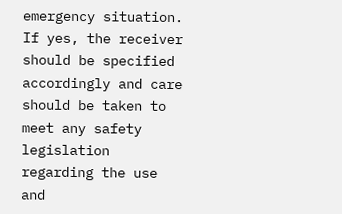emergency situation. If yes, the receiver should be specified accordingly and care should be taken to meet any safety legislation regarding the use and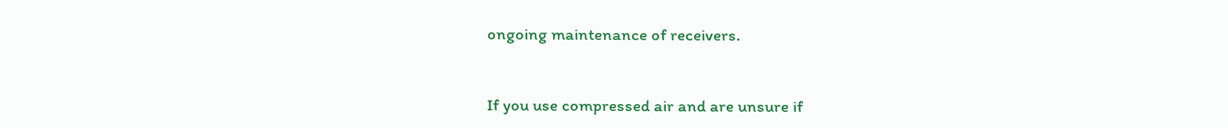ongoing maintenance of receivers.


If you use compressed air and are unsure if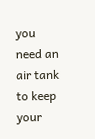you need an air tank to keep your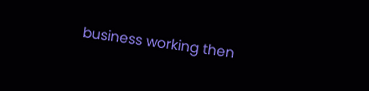business working then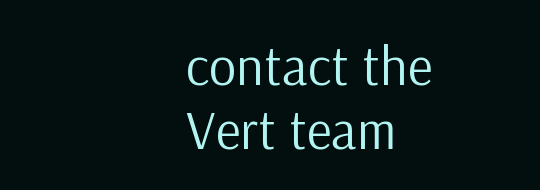contact the Vert team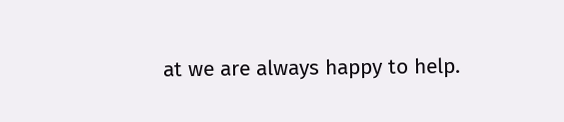at we are always happy to help.